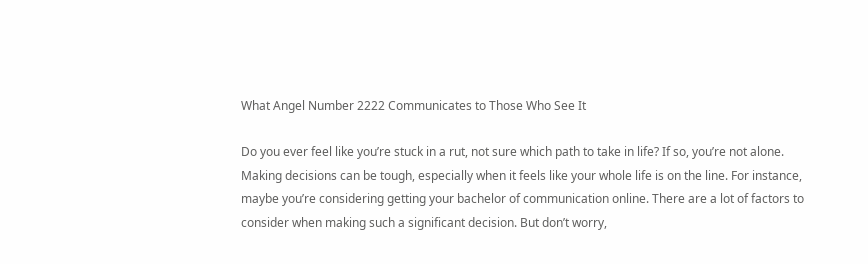What Angel Number 2222 Communicates to Those Who See It

Do you ever feel like you’re stuck in a rut, not sure which path to take in life? If so, you’re not alone. Making decisions can be tough, especially when it feels like your whole life is on the line. For instance, maybe you’re considering getting your bachelor of communication online. There are a lot of factors to consider when making such a significant decision. But don’t worry,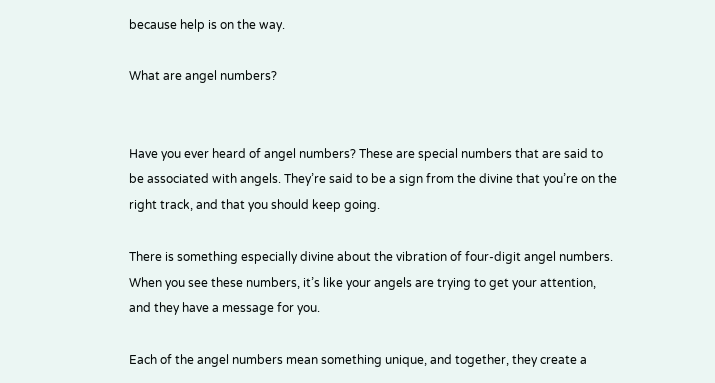because help is on the way.

What are angel numbers?


Have you ever heard of angel numbers? These are special numbers that are said to be associated with angels. They’re said to be a sign from the divine that you’re on the right track, and that you should keep going.

There is something especially divine about the vibration of four-digit angel numbers. When you see these numbers, it’s like your angels are trying to get your attention, and they have a message for you.

Each of the angel numbers mean something unique, and together, they create a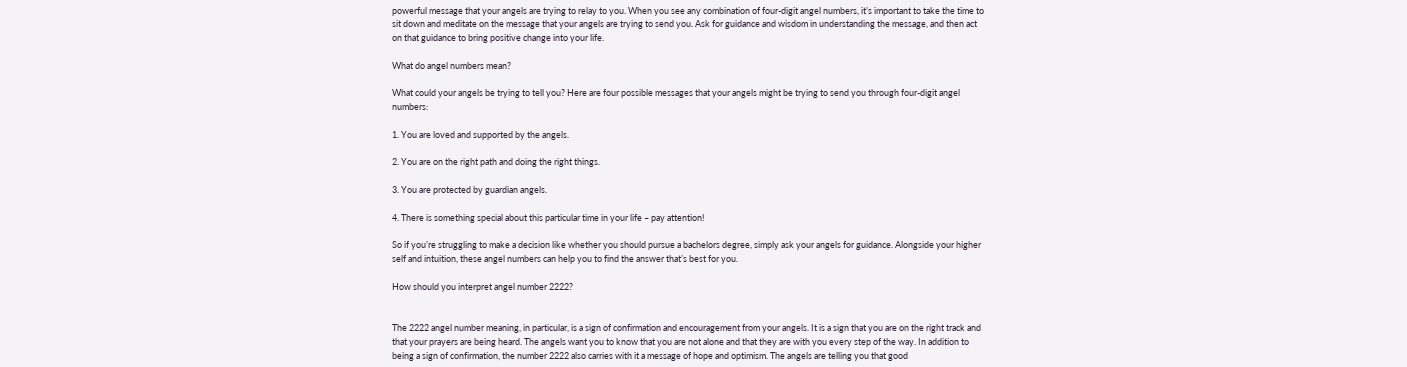powerful message that your angels are trying to relay to you. When you see any combination of four-digit angel numbers, it’s important to take the time to sit down and meditate on the message that your angels are trying to send you. Ask for guidance and wisdom in understanding the message, and then act on that guidance to bring positive change into your life.

What do angel numbers mean?

What could your angels be trying to tell you? Here are four possible messages that your angels might be trying to send you through four-digit angel numbers:

1. You are loved and supported by the angels.

2. You are on the right path and doing the right things.

3. You are protected by guardian angels.

4. There is something special about this particular time in your life – pay attention!

So if you’re struggling to make a decision like whether you should pursue a bachelors degree, simply ask your angels for guidance. Alongside your higher self and intuition, these angel numbers can help you to find the answer that’s best for you.

How should you interpret angel number 2222?


The 2222 angel number meaning, in particular, is a sign of confirmation and encouragement from your angels. It is a sign that you are on the right track and that your prayers are being heard. The angels want you to know that you are not alone and that they are with you every step of the way. In addition to being a sign of confirmation, the number 2222 also carries with it a message of hope and optimism. The angels are telling you that good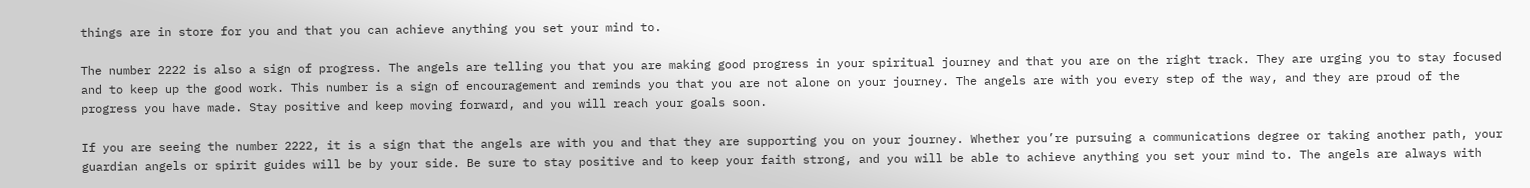things are in store for you and that you can achieve anything you set your mind to.

The number 2222 is also a sign of progress. The angels are telling you that you are making good progress in your spiritual journey and that you are on the right track. They are urging you to stay focused and to keep up the good work. This number is a sign of encouragement and reminds you that you are not alone on your journey. The angels are with you every step of the way, and they are proud of the progress you have made. Stay positive and keep moving forward, and you will reach your goals soon.

If you are seeing the number 2222, it is a sign that the angels are with you and that they are supporting you on your journey. Whether you’re pursuing a communications degree or taking another path, your guardian angels or spirit guides will be by your side. Be sure to stay positive and to keep your faith strong, and you will be able to achieve anything you set your mind to. The angels are always with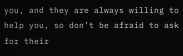you, and they are always willing to help you, so don’t be afraid to ask for their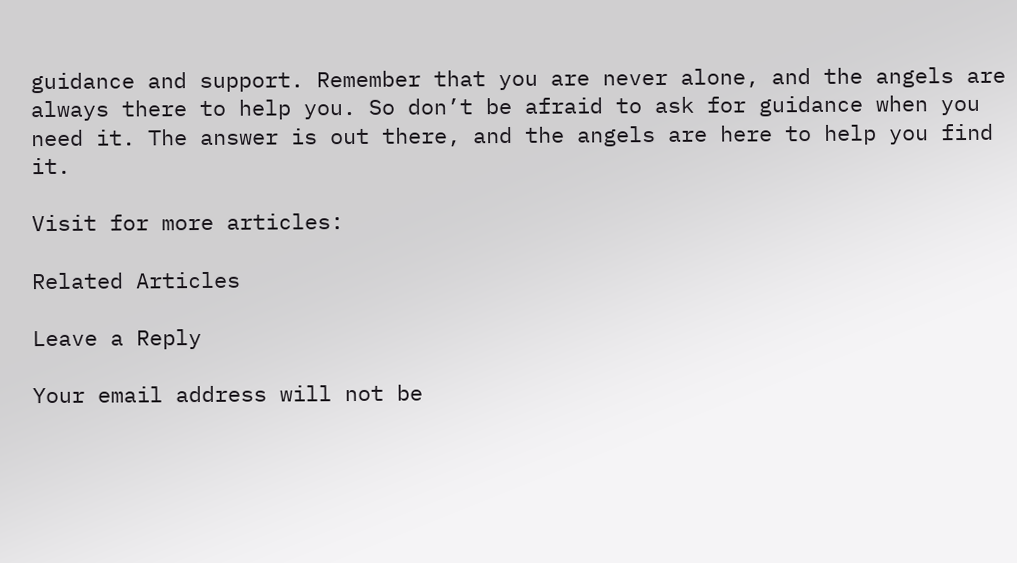guidance and support. Remember that you are never alone, and the angels are always there to help you. So don’t be afraid to ask for guidance when you need it. The answer is out there, and the angels are here to help you find it.

Visit for more articles:

Related Articles

Leave a Reply

Your email address will not be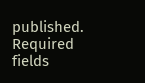published. Required fields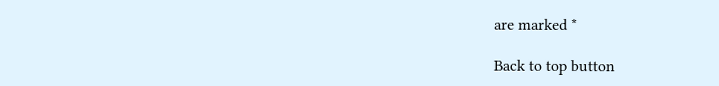are marked *

Back to top button